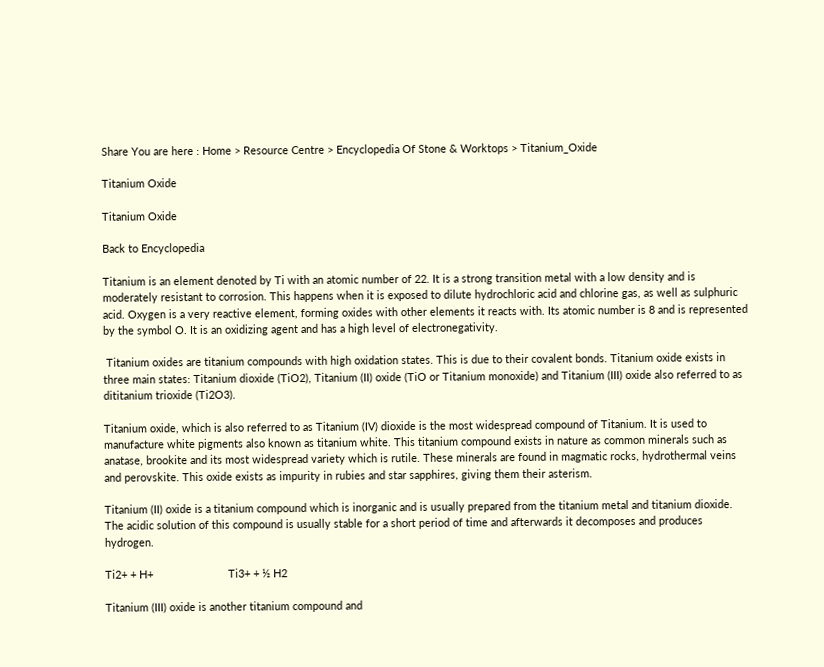Share You are here : Home > Resource Centre > Encyclopedia Of Stone & Worktops > Titanium_Oxide

Titanium Oxide

Titanium Oxide

Back to Encyclopedia

Titanium is an element denoted by Ti with an atomic number of 22. It is a strong transition metal with a low density and is moderately resistant to corrosion. This happens when it is exposed to dilute hydrochloric acid and chlorine gas, as well as sulphuric acid. Oxygen is a very reactive element, forming oxides with other elements it reacts with. Its atomic number is 8 and is represented by the symbol O. It is an oxidizing agent and has a high level of electronegativity.

 Titanium oxides are titanium compounds with high oxidation states. This is due to their covalent bonds. Titanium oxide exists in three main states: Titanium dioxide (TiO2), Titanium (II) oxide (TiO or Titanium monoxide) and Titanium (III) oxide also referred to as dititanium trioxide (Ti2O3).

Titanium oxide, which is also referred to as Titanium (IV) dioxide is the most widespread compound of Titanium. It is used to manufacture white pigments also known as titanium white. This titanium compound exists in nature as common minerals such as anatase, brookite and its most widespread variety which is rutile. These minerals are found in magmatic rocks, hydrothermal veins and perovskite. This oxide exists as impurity in rubies and star sapphires, giving them their asterism.

Titanium (II) oxide is a titanium compound which is inorganic and is usually prepared from the titanium metal and titanium dioxide. The acidic solution of this compound is usually stable for a short period of time and afterwards it decomposes and produces hydrogen.

Ti2+ + H+                         Ti3+ + ½ H2

Titanium (III) oxide is another titanium compound and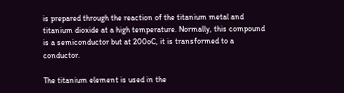is prepared through the reaction of the titanium metal and titanium dioxide at a high temperature. Normally, this compound is a semiconductor but at 200oC, it is transformed to a conductor.

The titanium element is used in the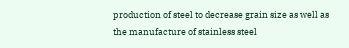production of steel to decrease grain size as well as the manufacture of stainless steel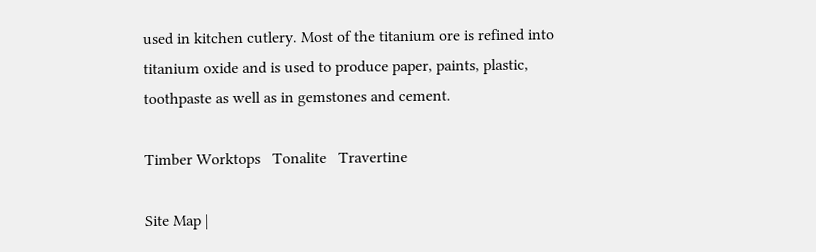used in kitchen cutlery. Most of the titanium ore is refined into titanium oxide and is used to produce paper, paints, plastic, toothpaste as well as in gemstones and cement.

Timber Worktops   Tonalite   Travertine

Site Map |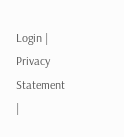Login | Privacy Statement |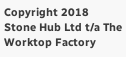Copyright 2018 Stone Hub Ltd t/a The Worktop Factory